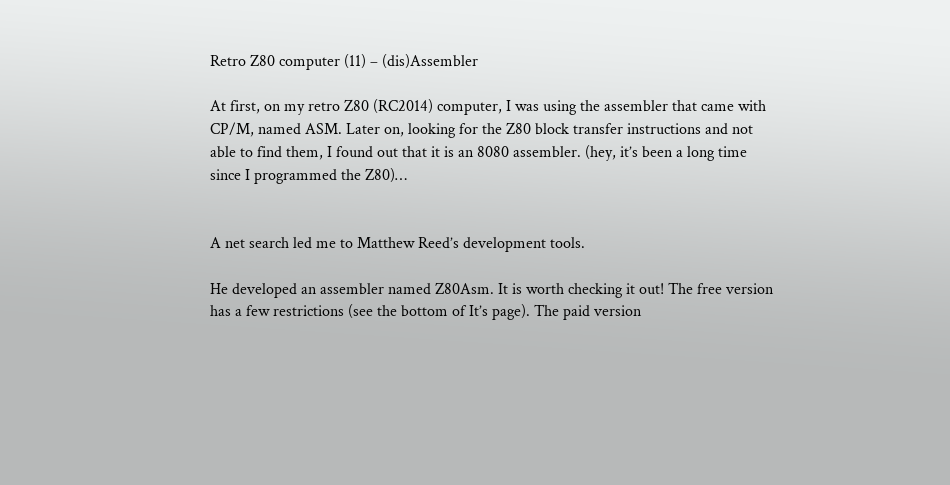Retro Z80 computer (11) – (dis)Assembler

At first, on my retro Z80 (RC2014) computer, I was using the assembler that came with CP/M, named ASM. Later on, looking for the Z80 block transfer instructions and not able to find them, I found out that it is an 8080 assembler. (hey, it’s been a long time since I programmed the Z80)…


A net search led me to Matthew Reed’s development tools.

He developed an assembler named Z80Asm. It is worth checking it out! The free version has a few restrictions (see the bottom of It’s page). The paid version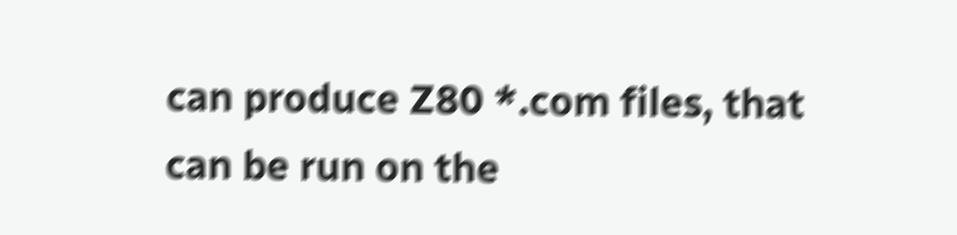can produce Z80 *.com files, that can be run on the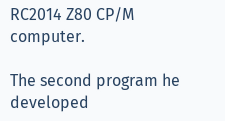RC2014 Z80 CP/M computer.

The second program he developed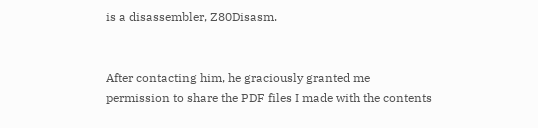is a disassembler, Z80Disasm.


After contacting him, he graciously granted me permission to share the PDF files I made with the contents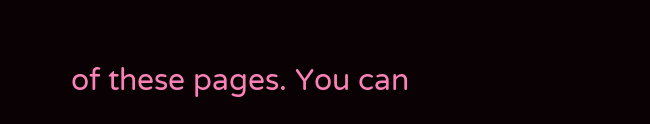of these pages. You can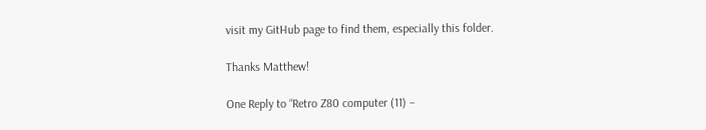visit my GitHub page to find them, especially this folder.

Thanks Matthew!

One Reply to “Retro Z80 computer (11) –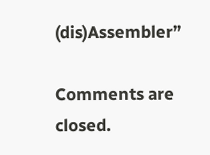(dis)Assembler”

Comments are closed.